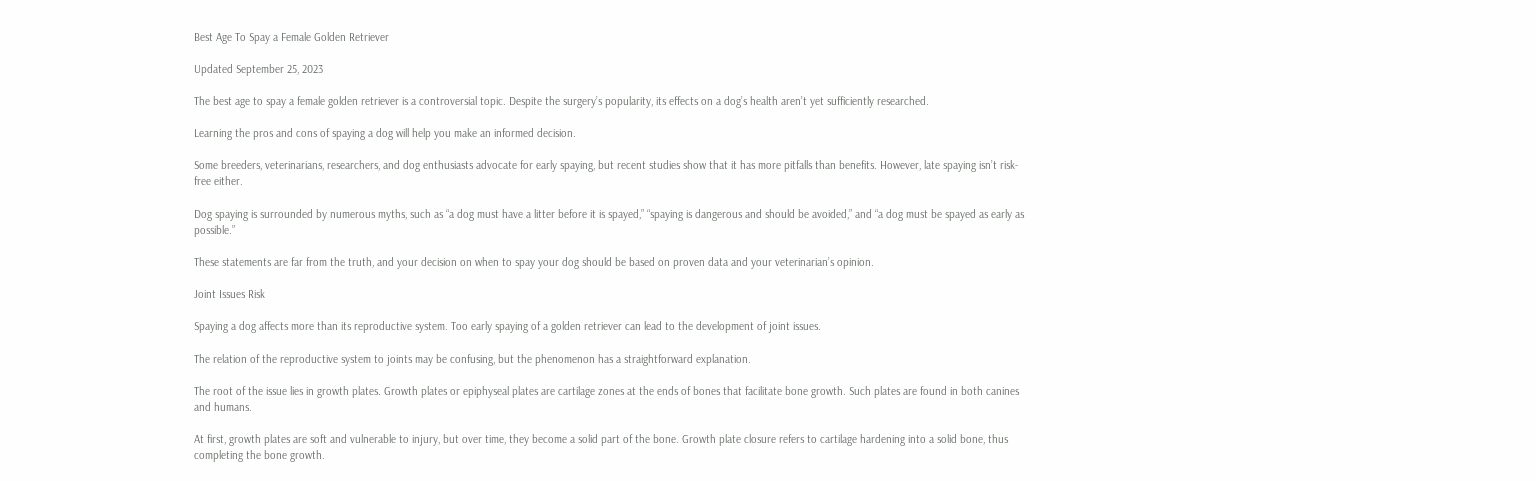Best Age To Spay a Female Golden Retriever

Updated September 25, 2023

The best age to spay a female golden retriever is a controversial topic. Despite the surgery’s popularity, its effects on a dog’s health aren’t yet sufficiently researched.

Learning the pros and cons of spaying a dog will help you make an informed decision.

Some breeders, veterinarians, researchers, and dog enthusiasts advocate for early spaying, but recent studies show that it has more pitfalls than benefits. However, late spaying isn’t risk-free either.

Dog spaying is surrounded by numerous myths, such as “a dog must have a litter before it is spayed,” “spaying is dangerous and should be avoided,” and “a dog must be spayed as early as possible.”

These statements are far from the truth, and your decision on when to spay your dog should be based on proven data and your veterinarian’s opinion.

Joint Issues Risk

Spaying a dog affects more than its reproductive system. Too early spaying of a golden retriever can lead to the development of joint issues.

The relation of the reproductive system to joints may be confusing, but the phenomenon has a straightforward explanation.

The root of the issue lies in growth plates. Growth plates or epiphyseal plates are cartilage zones at the ends of bones that facilitate bone growth. Such plates are found in both canines and humans.

At first, growth plates are soft and vulnerable to injury, but over time, they become a solid part of the bone. Growth plate closure refers to cartilage hardening into a solid bone, thus completing the bone growth.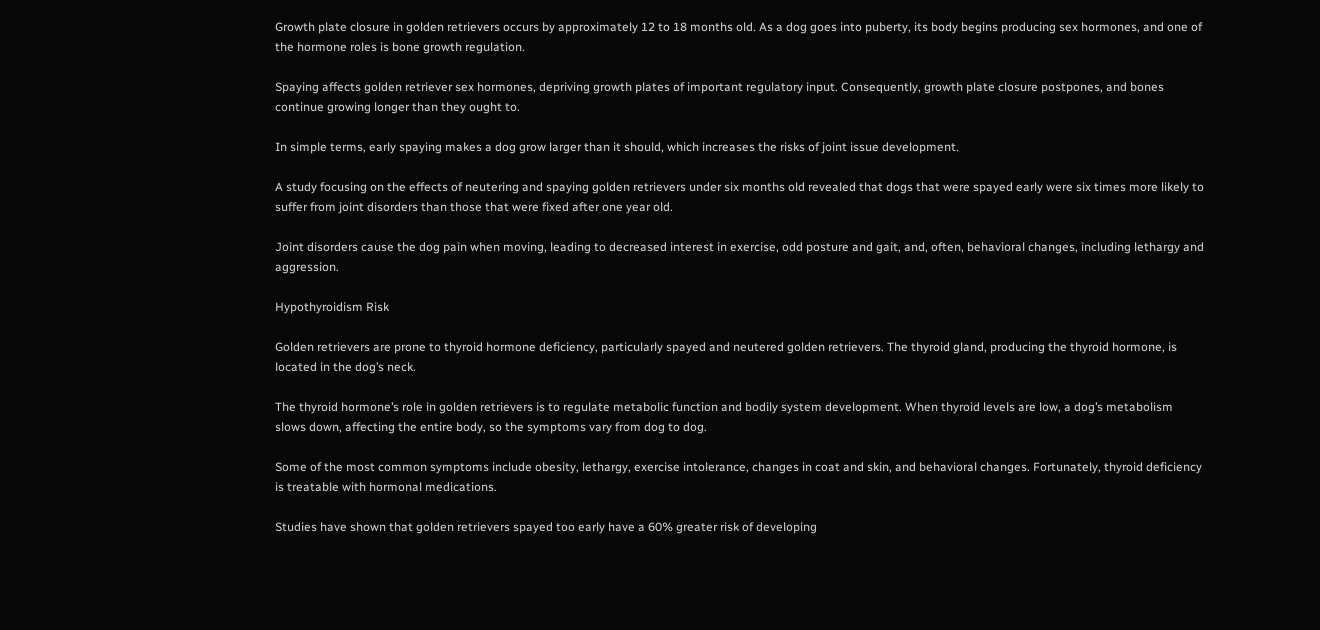Growth plate closure in golden retrievers occurs by approximately 12 to 18 months old. As a dog goes into puberty, its body begins producing sex hormones, and one of the hormone roles is bone growth regulation.

Spaying affects golden retriever sex hormones, depriving growth plates of important regulatory input. Consequently, growth plate closure postpones, and bones continue growing longer than they ought to.

In simple terms, early spaying makes a dog grow larger than it should, which increases the risks of joint issue development.

A study focusing on the effects of neutering and spaying golden retrievers under six months old revealed that dogs that were spayed early were six times more likely to suffer from joint disorders than those that were fixed after one year old.

Joint disorders cause the dog pain when moving, leading to decreased interest in exercise, odd posture and gait, and, often, behavioral changes, including lethargy and aggression.

Hypothyroidism Risk

Golden retrievers are prone to thyroid hormone deficiency, particularly spayed and neutered golden retrievers. The thyroid gland, producing the thyroid hormone, is located in the dog’s neck.

The thyroid hormone’s role in golden retrievers is to regulate metabolic function and bodily system development. When thyroid levels are low, a dog’s metabolism slows down, affecting the entire body, so the symptoms vary from dog to dog.

Some of the most common symptoms include obesity, lethargy, exercise intolerance, changes in coat and skin, and behavioral changes. Fortunately, thyroid deficiency is treatable with hormonal medications.

Studies have shown that golden retrievers spayed too early have a 60% greater risk of developing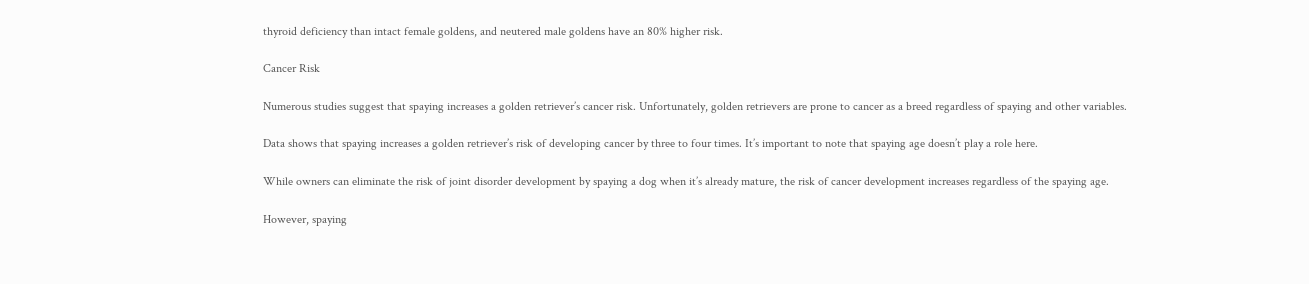thyroid deficiency than intact female goldens, and neutered male goldens have an 80% higher risk.

Cancer Risk

Numerous studies suggest that spaying increases a golden retriever’s cancer risk. Unfortunately, golden retrievers are prone to cancer as a breed regardless of spaying and other variables.

Data shows that spaying increases a golden retriever’s risk of developing cancer by three to four times. It’s important to note that spaying age doesn’t play a role here.

While owners can eliminate the risk of joint disorder development by spaying a dog when it’s already mature, the risk of cancer development increases regardless of the spaying age.

However, spaying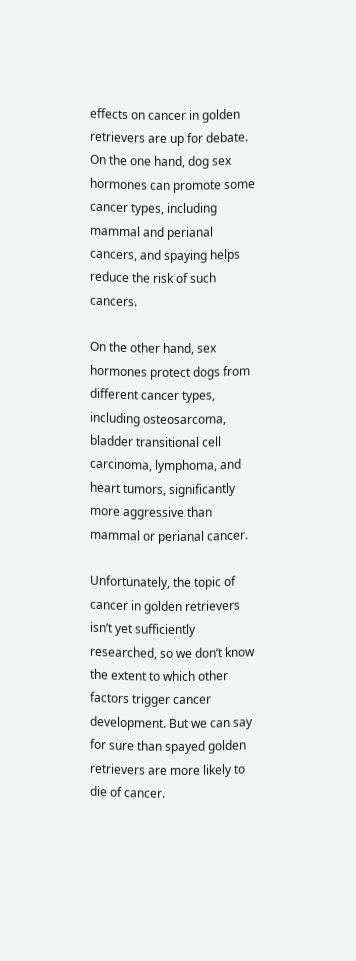effects on cancer in golden retrievers are up for debate. On the one hand, dog sex hormones can promote some cancer types, including mammal and perianal cancers, and spaying helps reduce the risk of such cancers.

On the other hand, sex hormones protect dogs from different cancer types, including osteosarcoma, bladder transitional cell carcinoma, lymphoma, and heart tumors, significantly more aggressive than mammal or perianal cancer.

Unfortunately, the topic of cancer in golden retrievers isn’t yet sufficiently researched, so we don’t know the extent to which other factors trigger cancer development. But we can say for sure than spayed golden retrievers are more likely to die of cancer.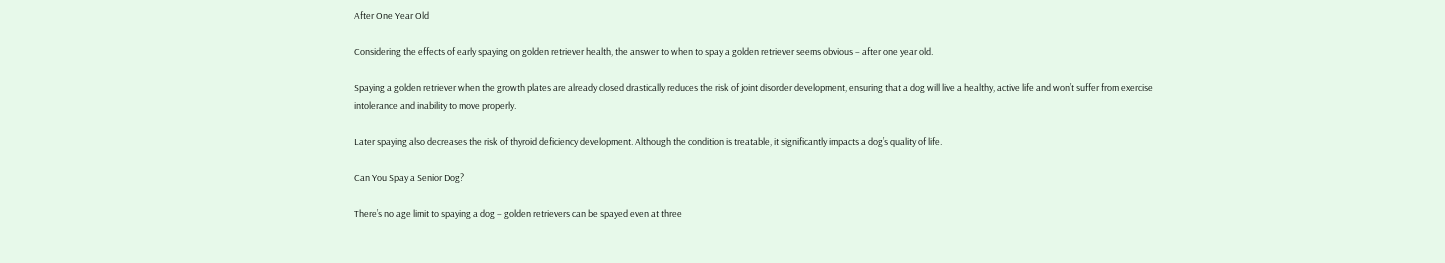After One Year Old

Considering the effects of early spaying on golden retriever health, the answer to when to spay a golden retriever seems obvious – after one year old.

Spaying a golden retriever when the growth plates are already closed drastically reduces the risk of joint disorder development, ensuring that a dog will live a healthy, active life and won’t suffer from exercise intolerance and inability to move properly.

Later spaying also decreases the risk of thyroid deficiency development. Although the condition is treatable, it significantly impacts a dog’s quality of life.

Can You Spay a Senior Dog?

There’s no age limit to spaying a dog – golden retrievers can be spayed even at three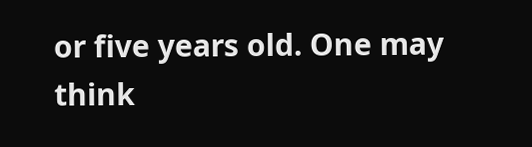or five years old. One may think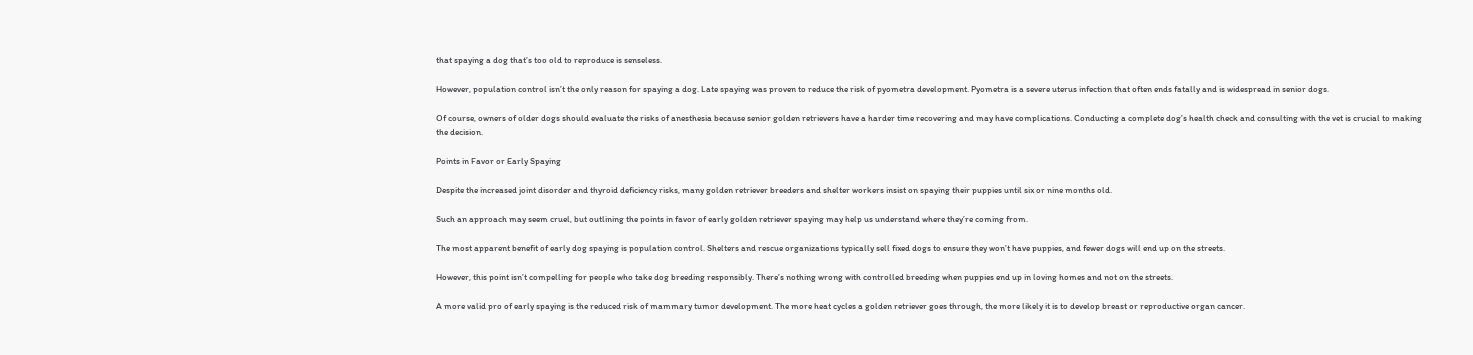that spaying a dog that’s too old to reproduce is senseless.

However, population control isn’t the only reason for spaying a dog. Late spaying was proven to reduce the risk of pyometra development. Pyometra is a severe uterus infection that often ends fatally and is widespread in senior dogs.

Of course, owners of older dogs should evaluate the risks of anesthesia because senior golden retrievers have a harder time recovering and may have complications. Conducting a complete dog’s health check and consulting with the vet is crucial to making the decision.

Points in Favor or Early Spaying

Despite the increased joint disorder and thyroid deficiency risks, many golden retriever breeders and shelter workers insist on spaying their puppies until six or nine months old.

Such an approach may seem cruel, but outlining the points in favor of early golden retriever spaying may help us understand where they’re coming from.

The most apparent benefit of early dog spaying is population control. Shelters and rescue organizations typically sell fixed dogs to ensure they won’t have puppies, and fewer dogs will end up on the streets.

However, this point isn’t compelling for people who take dog breeding responsibly. There’s nothing wrong with controlled breeding when puppies end up in loving homes and not on the streets.

A more valid pro of early spaying is the reduced risk of mammary tumor development. The more heat cycles a golden retriever goes through, the more likely it is to develop breast or reproductive organ cancer.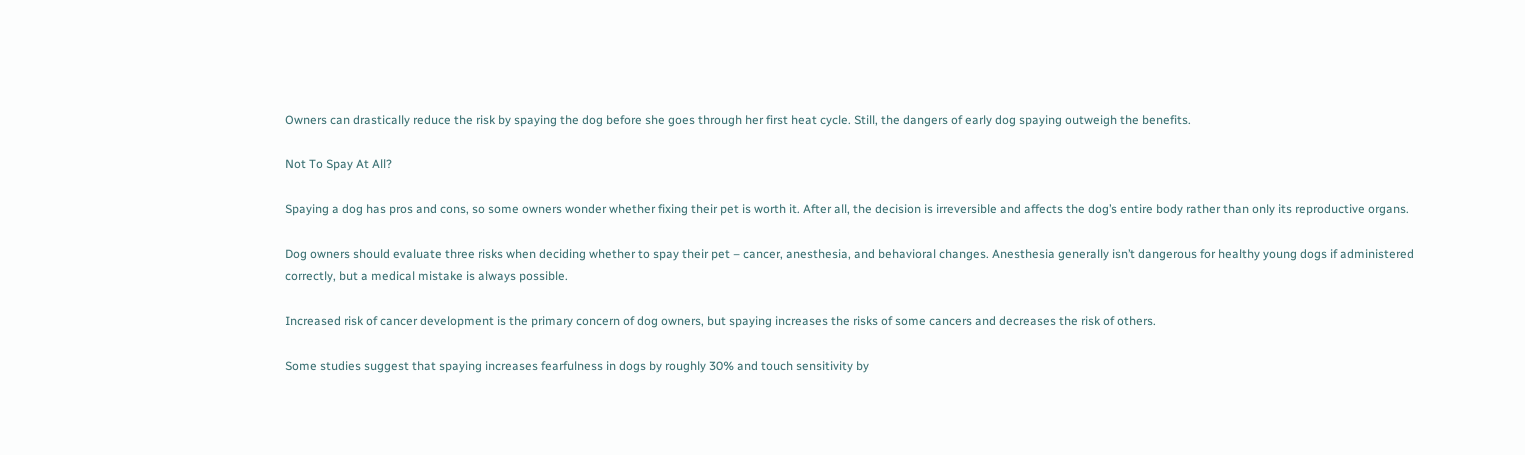Owners can drastically reduce the risk by spaying the dog before she goes through her first heat cycle. Still, the dangers of early dog spaying outweigh the benefits.

Not To Spay At All?

Spaying a dog has pros and cons, so some owners wonder whether fixing their pet is worth it. After all, the decision is irreversible and affects the dog’s entire body rather than only its reproductive organs.

Dog owners should evaluate three risks when deciding whether to spay their pet – cancer, anesthesia, and behavioral changes. Anesthesia generally isn’t dangerous for healthy young dogs if administered correctly, but a medical mistake is always possible.

Increased risk of cancer development is the primary concern of dog owners, but spaying increases the risks of some cancers and decreases the risk of others.

Some studies suggest that spaying increases fearfulness in dogs by roughly 30% and touch sensitivity by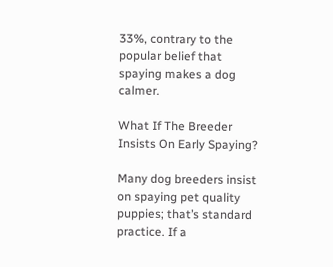33%, contrary to the popular belief that spaying makes a dog calmer.

What If The Breeder Insists On Early Spaying?

Many dog breeders insist on spaying pet quality puppies; that’s standard practice. If a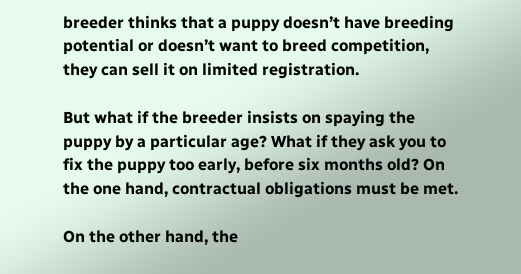breeder thinks that a puppy doesn’t have breeding potential or doesn’t want to breed competition, they can sell it on limited registration.

But what if the breeder insists on spaying the puppy by a particular age? What if they ask you to fix the puppy too early, before six months old? On the one hand, contractual obligations must be met.

On the other hand, the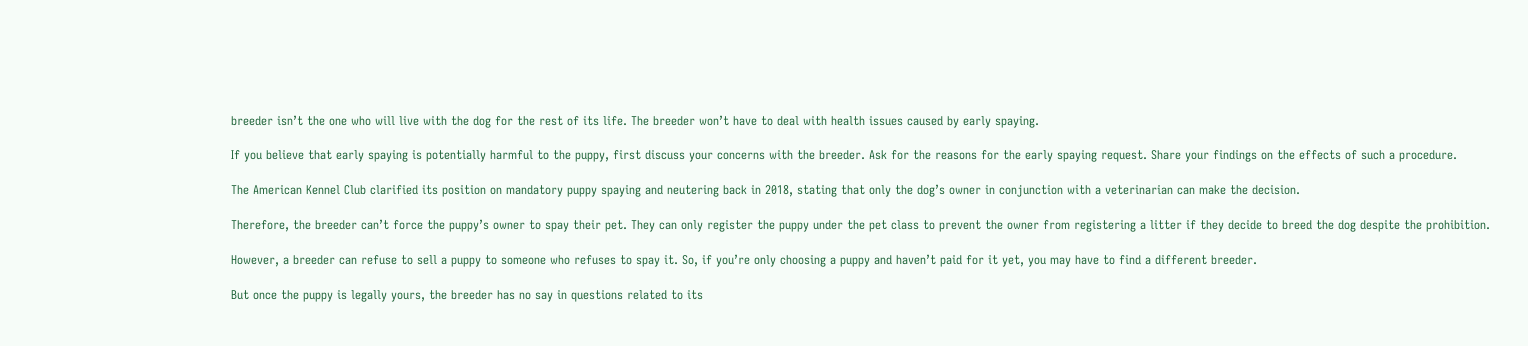breeder isn’t the one who will live with the dog for the rest of its life. The breeder won’t have to deal with health issues caused by early spaying.

If you believe that early spaying is potentially harmful to the puppy, first discuss your concerns with the breeder. Ask for the reasons for the early spaying request. Share your findings on the effects of such a procedure.

The American Kennel Club clarified its position on mandatory puppy spaying and neutering back in 2018, stating that only the dog’s owner in conjunction with a veterinarian can make the decision.

Therefore, the breeder can’t force the puppy’s owner to spay their pet. They can only register the puppy under the pet class to prevent the owner from registering a litter if they decide to breed the dog despite the prohibition.

However, a breeder can refuse to sell a puppy to someone who refuses to spay it. So, if you’re only choosing a puppy and haven’t paid for it yet, you may have to find a different breeder.

But once the puppy is legally yours, the breeder has no say in questions related to its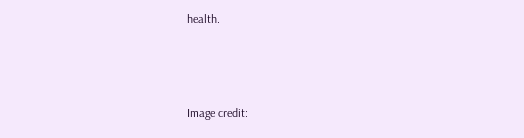health.



Image credit: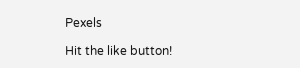Pexels

Hit the like button!